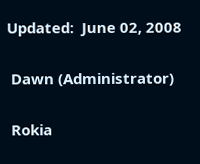Updated:  June 02, 2008

 Dawn (Administrator)

 Rokia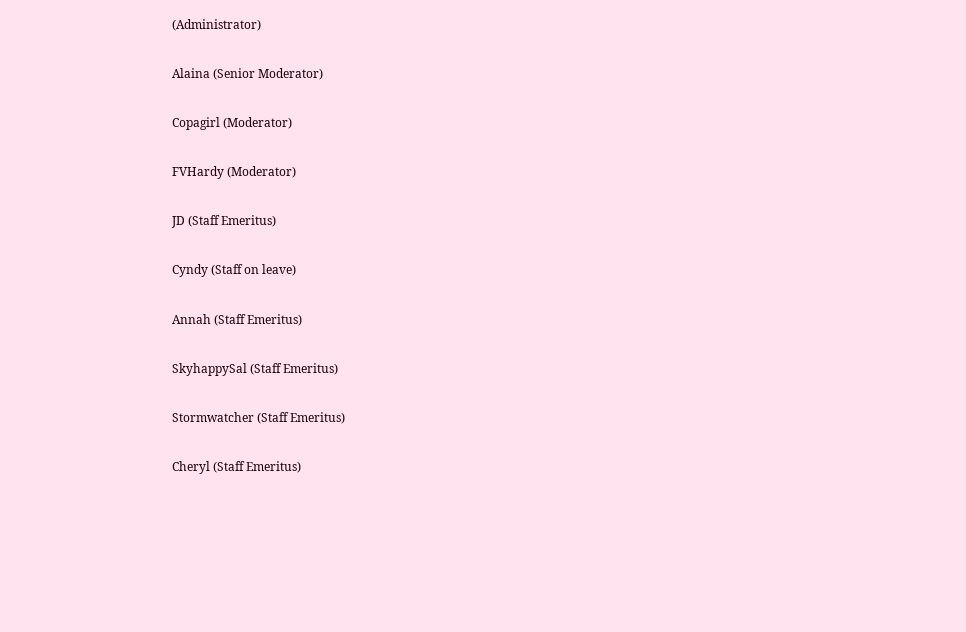(Administrator)

Alaina (Senior Moderator)

Copagirl (Moderator)

FVHardy (Moderator)

JD (Staff Emeritus)

Cyndy (Staff on leave)

Annah (Staff Emeritus)

SkyhappySal (Staff Emeritus)

Stormwatcher (Staff Emeritus)

Cheryl (Staff Emeritus)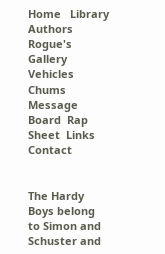Home   Library   Authors   Rogue's Gallery   Vehicles   Chums   Message Board  Rap Sheet  Links  Contact


The Hardy Boys belong to Simon and Schuster and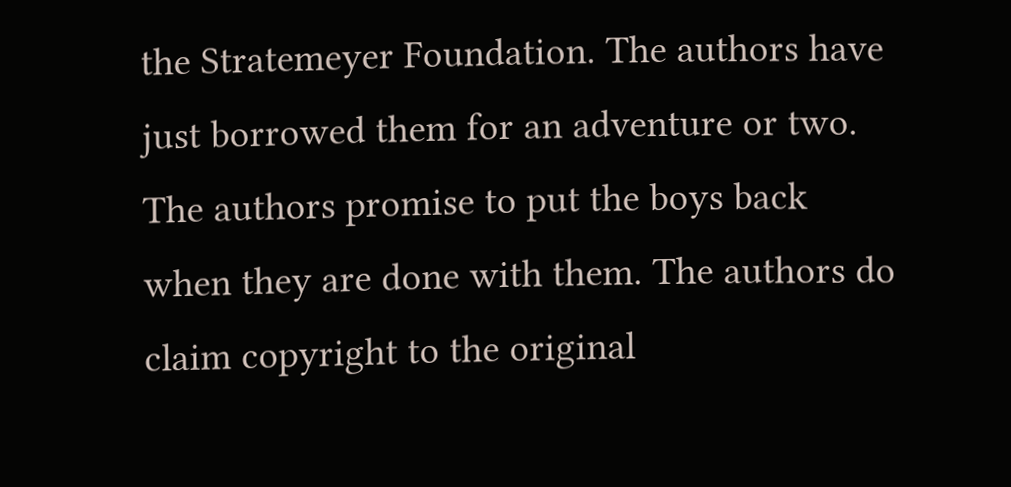the Stratemeyer Foundation. The authors have just borrowed them for an adventure or two. The authors promise to put the boys back when they are done with them. The authors do claim copyright to the original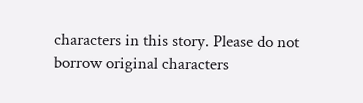characters in this story. Please do not borrow original characters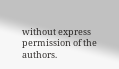without express permission of the authors.